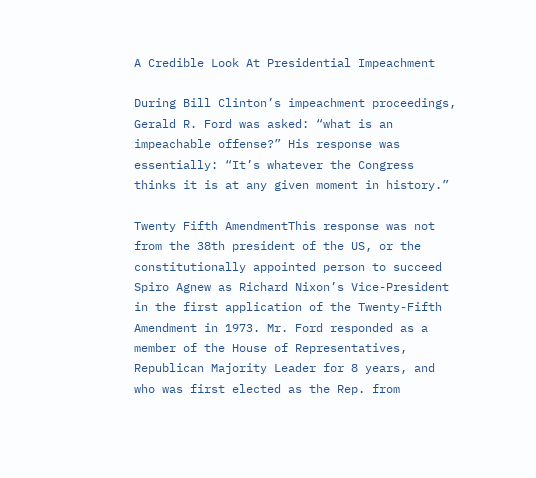A Credible Look At Presidential Impeachment

During Bill Clinton’s impeachment proceedings, Gerald R. Ford was asked: “what is an impeachable offense?” His response was essentially: “It’s whatever the Congress thinks it is at any given moment in history.”

Twenty Fifth AmendmentThis response was not from the 38th president of the US, or the constitutionally appointed person to succeed Spiro Agnew as Richard Nixon’s Vice-President in the first application of the Twenty-Fifth Amendment in 1973. Mr. Ford responded as a member of the House of Representatives, Republican Majority Leader for 8 years, and who was first elected as the Rep. from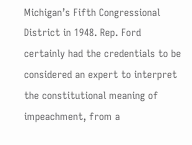Michigan’s Fifth Congressional District in 1948. Rep. Ford certainly had the credentials to be considered an expert to interpret the constitutional meaning of impeachment, from a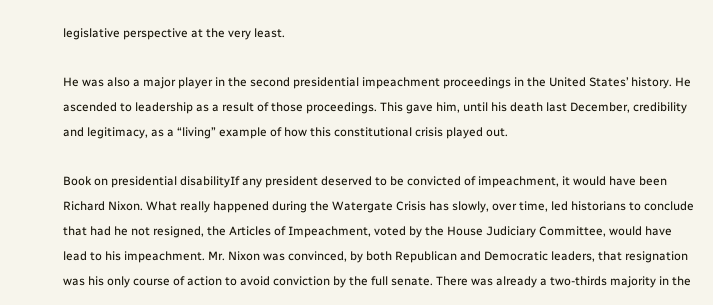legislative perspective at the very least.

He was also a major player in the second presidential impeachment proceedings in the United States’ history. He ascended to leadership as a result of those proceedings. This gave him, until his death last December, credibility and legitimacy, as a “living” example of how this constitutional crisis played out.

Book on presidential disabilityIf any president deserved to be convicted of impeachment, it would have been Richard Nixon. What really happened during the Watergate Crisis has slowly, over time, led historians to conclude that had he not resigned, the Articles of Impeachment, voted by the House Judiciary Committee, would have lead to his impeachment. Mr. Nixon was convinced, by both Republican and Democratic leaders, that resignation was his only course of action to avoid conviction by the full senate. There was already a two-thirds majority in the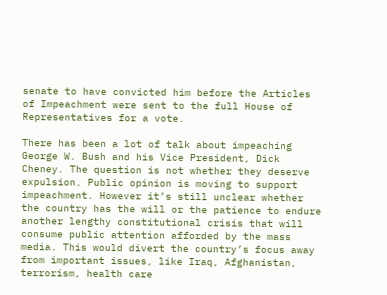senate to have convicted him before the Articles of Impeachment were sent to the full House of Representatives for a vote.

There has been a lot of talk about impeaching George W. Bush and his Vice President, Dick Cheney. The question is not whether they deserve expulsion. Public opinion is moving to support impeachment. However it’s still unclear whether the country has the will or the patience to endure another lengthy constitutional crisis that will consume public attention afforded by the mass media. This would divert the country’s focus away from important issues, like Iraq, Afghanistan, terrorism, health care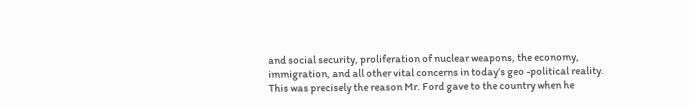and social security, proliferation of nuclear weapons, the economy, immigration, and all other vital concerns in today’s geo -political reality. This was precisely the reason Mr. Ford gave to the country when he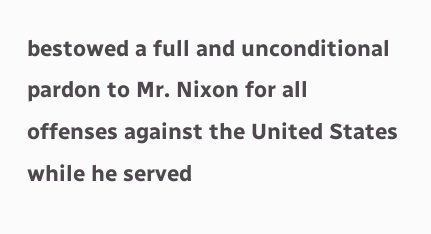bestowed a full and unconditional pardon to Mr. Nixon for all offenses against the United States while he served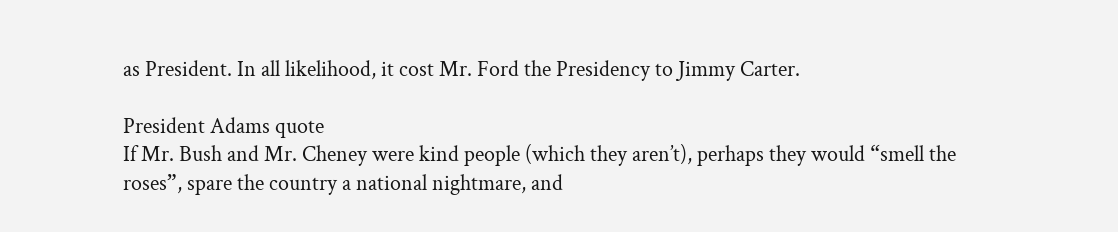as President. In all likelihood, it cost Mr. Ford the Presidency to Jimmy Carter.

President Adams quote
If Mr. Bush and Mr. Cheney were kind people (which they aren’t), perhaps they would “smell the roses”, spare the country a national nightmare, and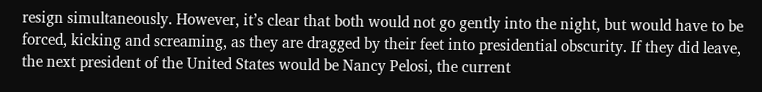resign simultaneously. However, it’s clear that both would not go gently into the night, but would have to be forced, kicking and screaming, as they are dragged by their feet into presidential obscurity. If they did leave, the next president of the United States would be Nancy Pelosi, the current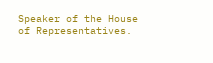Speaker of the House of Representatives.